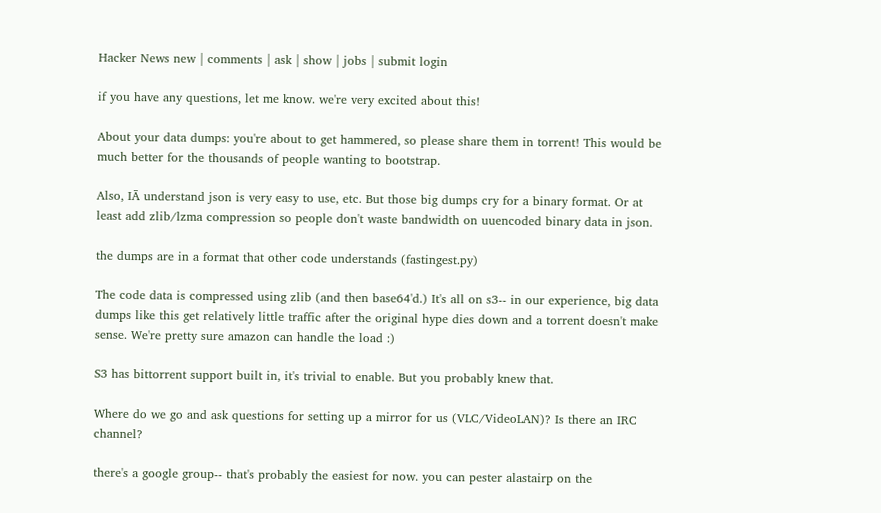Hacker News new | comments | ask | show | jobs | submit login

if you have any questions, let me know. we're very excited about this!

About your data dumps: you're about to get hammered, so please share them in torrent! This would be much better for the thousands of people wanting to bootstrap.

Also, IĀ understand json is very easy to use, etc. But those big dumps cry for a binary format. Or at least add zlib/lzma compression so people don't waste bandwidth on uuencoded binary data in json.

the dumps are in a format that other code understands (fastingest.py)

The code data is compressed using zlib (and then base64'd.) It's all on s3-- in our experience, big data dumps like this get relatively little traffic after the original hype dies down and a torrent doesn't make sense. We're pretty sure amazon can handle the load :)

S3 has bittorrent support built in, it's trivial to enable. But you probably knew that.

Where do we go and ask questions for setting up a mirror for us (VLC/VideoLAN)? Is there an IRC channel?

there's a google group-- that's probably the easiest for now. you can pester alastairp on the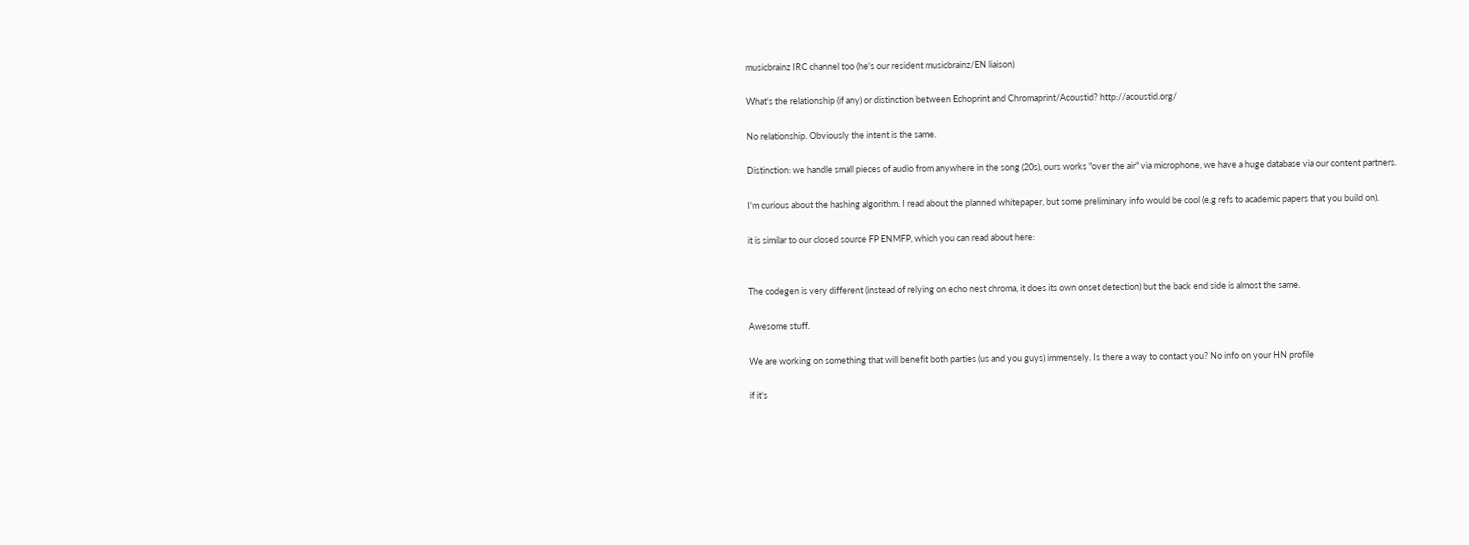musicbrainz IRC channel too (he's our resident musicbrainz/EN liaison)

What's the relationship (if any) or distinction between Echoprint and Chromaprint/Acoustid? http://acoustid.org/

No relationship. Obviously the intent is the same.

Distinction: we handle small pieces of audio from anywhere in the song (20s), ours works "over the air" via microphone, we have a huge database via our content partners.

I'm curious about the hashing algorithm. I read about the planned whitepaper, but some preliminary info would be cool (e.g refs to academic papers that you build on).

it is similar to our closed source FP ENMFP, which you can read about here:


The codegen is very different (instead of relying on echo nest chroma, it does its own onset detection) but the back end side is almost the same.

Awesome stuff.

We are working on something that will benefit both parties (us and you guys) immensely. Is there a way to contact you? No info on your HN profile

if it's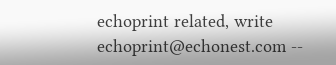echoprint related, write echoprint@echonest.com --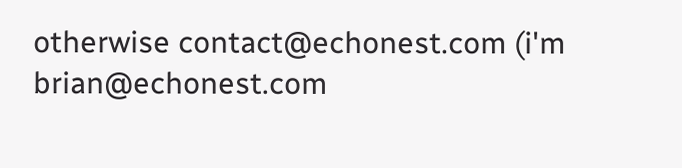otherwise contact@echonest.com (i'm brian@echonest.com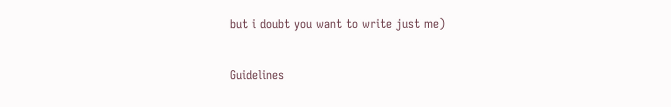but i doubt you want to write just me)

Guidelines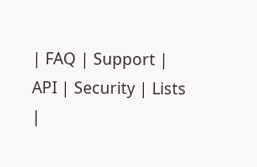| FAQ | Support | API | Security | Lists |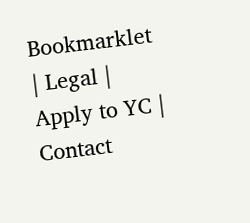Bookmarklet | Legal | Apply to YC | Contact